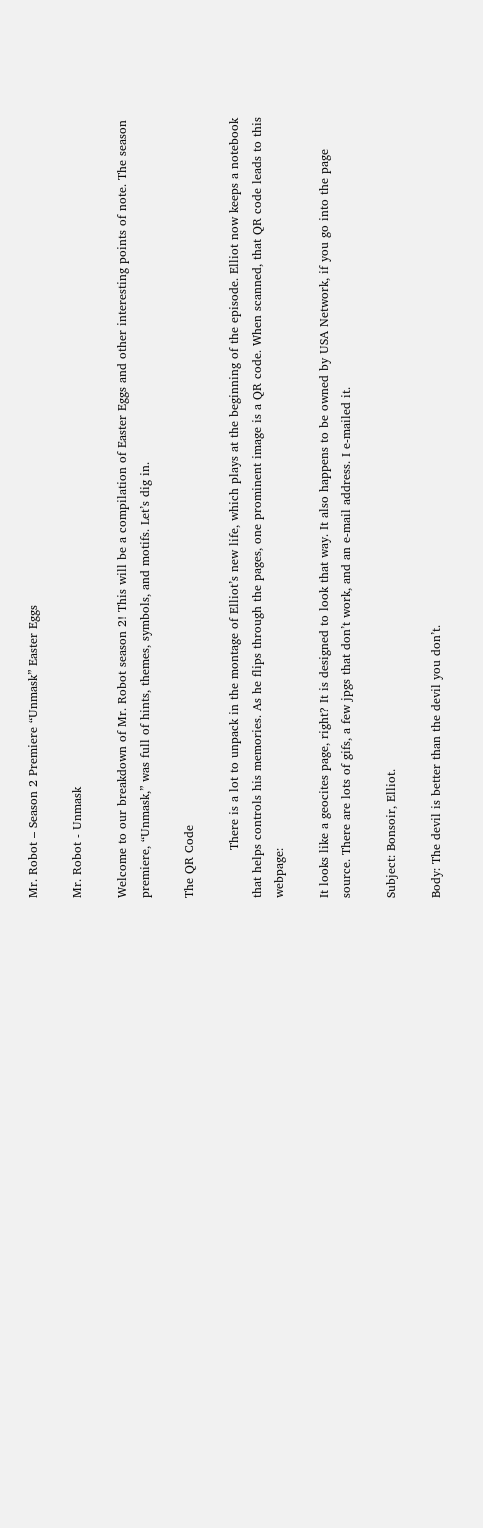Mr. Robot – Season 2 Premiere “Unmask” Easter Eggs

Mr. Robot - Unmask

Welcome to our breakdown of Mr. Robot season 2! This will be a compilation of Easter Eggs and other interesting points of note. The season premiere, “Unmask,” was full of hints, themes, symbols, and motifs. Let’s dig in.

The QR Code

            There is a lot to unpack in the montage of Elliot’s new life, which plays at the beginning of the episode. Elliot now keeps a notebook that helps controls his memories. As he flips through the pages, one prominent image is a QR code. When scanned, that QR code leads to this webpage:

It looks like a geocites page, right? It is designed to look that way. It also happens to be owned by USA Network, if you go into the page source. There are lots of gifs, a few jpgs that don’t work, and an e-mail address. I e-mailed it.

Subject: Bonsoir, Elliot.

Body: The devil is better than the devil you don’t.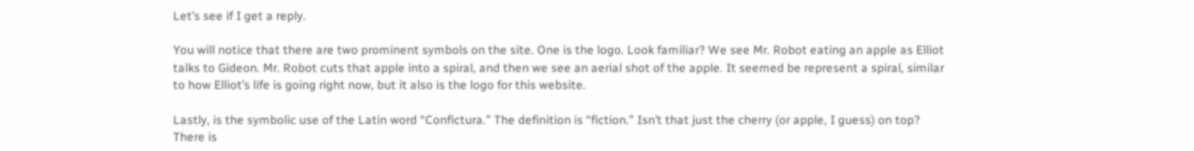Let’s see if I get a reply.

You will notice that there are two prominent symbols on the site. One is the logo. Look familiar? We see Mr. Robot eating an apple as Elliot talks to Gideon. Mr. Robot cuts that apple into a spiral, and then we see an aerial shot of the apple. It seemed be represent a spiral, similar to how Elliot’s life is going right now, but it also is the logo for this website.

Lastly, is the symbolic use of the Latin word “Confictura.” The definition is “fiction.” Isn’t that just the cherry (or apple, I guess) on top? There is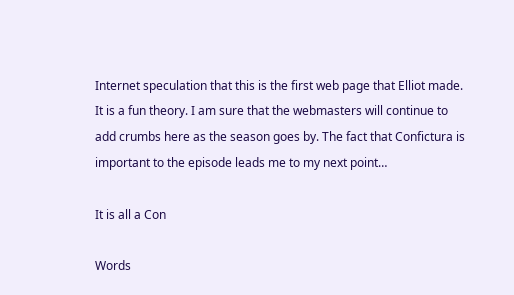Internet speculation that this is the first web page that Elliot made. It is a fun theory. I am sure that the webmasters will continue to add crumbs here as the season goes by. The fact that Confictura is important to the episode leads me to my next point…

It is all a Con

Words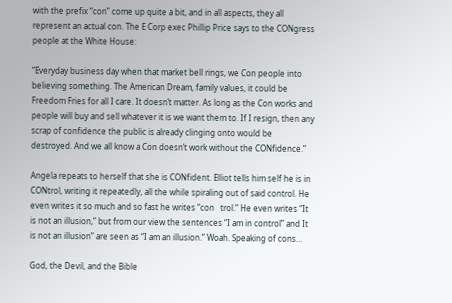with the prefix “con” come up quite a bit, and in all aspects, they all represent an actual con. The E Corp exec Phillip Price says to the CONgress people at the White House:

“Everyday business day when that market bell rings, we Con people into believing something. The American Dream, family values, it could be Freedom Fries for all I care. It doesn’t matter. As long as the Con works and people will buy and sell whatever it is we want them to. If I resign, then any scrap of confidence the public is already clinging onto would be destroyed. And we all know a Con doesn’t work without the CONfidence.”

Angela repeats to herself that she is CONfident. Elliot tells him self he is in CONtrol, writing it repeatedly, all the while spiraling out of said control. He even writes it so much and so fast he writes “con   trol.” He even writes “It is not an illusion,” but from our view the sentences “I am in control” and It is not an illusion” are seen as “I am an illusion.” Woah. Speaking of cons…

God, the Devil, and the Bible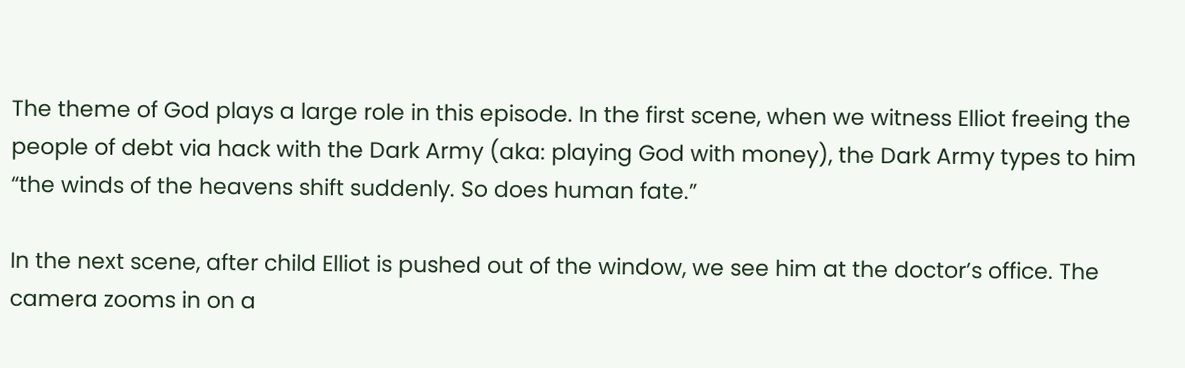The theme of God plays a large role in this episode. In the first scene, when we witness Elliot freeing the people of debt via hack with the Dark Army (aka: playing God with money), the Dark Army types to him “the winds of the heavens shift suddenly. So does human fate.”

In the next scene, after child Elliot is pushed out of the window, we see him at the doctor’s office. The camera zooms in on a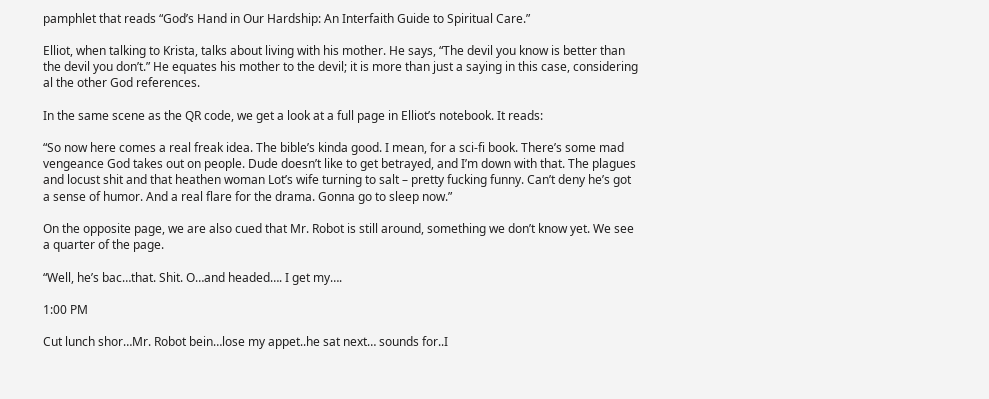pamphlet that reads “God’s Hand in Our Hardship: An Interfaith Guide to Spiritual Care.”

Elliot, when talking to Krista, talks about living with his mother. He says, “The devil you know is better than the devil you don’t.” He equates his mother to the devil; it is more than just a saying in this case, considering al the other God references.

In the same scene as the QR code, we get a look at a full page in Elliot’s notebook. It reads:

“So now here comes a real freak idea. The bible’s kinda good. I mean, for a sci-fi book. There’s some mad vengeance God takes out on people. Dude doesn’t like to get betrayed, and I’m down with that. The plagues and locust shit and that heathen woman Lot’s wife turning to salt – pretty fucking funny. Can’t deny he’s got a sense of humor. And a real flare for the drama. Gonna go to sleep now.”

On the opposite page, we are also cued that Mr. Robot is still around, something we don’t know yet. We see a quarter of the page.

“Well, he’s bac…that. Shit. O…and headed…. I get my….

1:00 PM

Cut lunch shor…Mr. Robot bein…lose my appet..he sat next… sounds for..I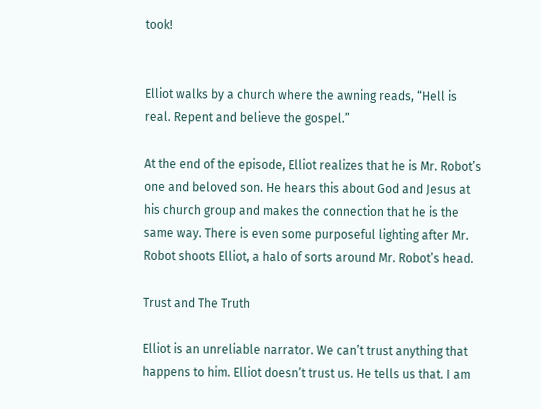took!


Elliot walks by a church where the awning reads, “Hell is real. Repent and believe the gospel.”

At the end of the episode, Elliot realizes that he is Mr. Robot’s one and beloved son. He hears this about God and Jesus at his church group and makes the connection that he is the same way. There is even some purposeful lighting after Mr. Robot shoots Elliot, a halo of sorts around Mr. Robot’s head.

Trust and The Truth

Elliot is an unreliable narrator. We can’t trust anything that happens to him. Elliot doesn’t trust us. He tells us that. I am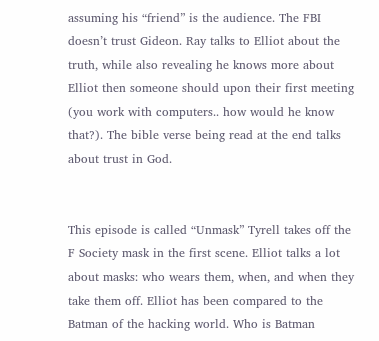assuming his “friend” is the audience. The FBI doesn’t trust Gideon. Ray talks to Elliot about the truth, while also revealing he knows more about Elliot then someone should upon their first meeting (you work with computers.. how would he know that?). The bible verse being read at the end talks about trust in God.


This episode is called “Unmask” Tyrell takes off the F Society mask in the first scene. Elliot talks a lot about masks: who wears them, when, and when they take them off. Elliot has been compared to the Batman of the hacking world. Who is Batman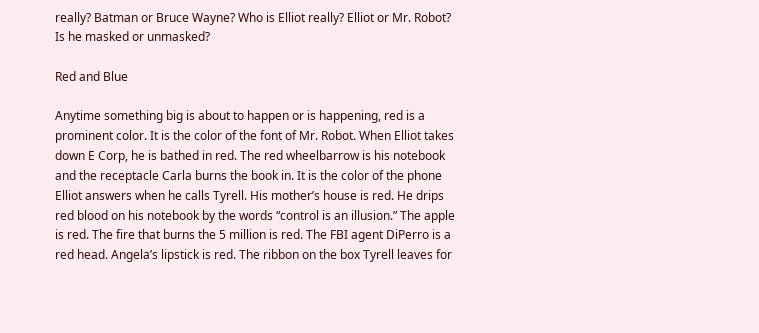really? Batman or Bruce Wayne? Who is Elliot really? Elliot or Mr. Robot? Is he masked or unmasked?

Red and Blue

Anytime something big is about to happen or is happening, red is a prominent color. It is the color of the font of Mr. Robot. When Elliot takes down E Corp, he is bathed in red. The red wheelbarrow is his notebook and the receptacle Carla burns the book in. It is the color of the phone Elliot answers when he calls Tyrell. His mother’s house is red. He drips red blood on his notebook by the words “control is an illusion.” The apple is red. The fire that burns the 5 million is red. The FBI agent DiPerro is a red head. Angela’s lipstick is red. The ribbon on the box Tyrell leaves for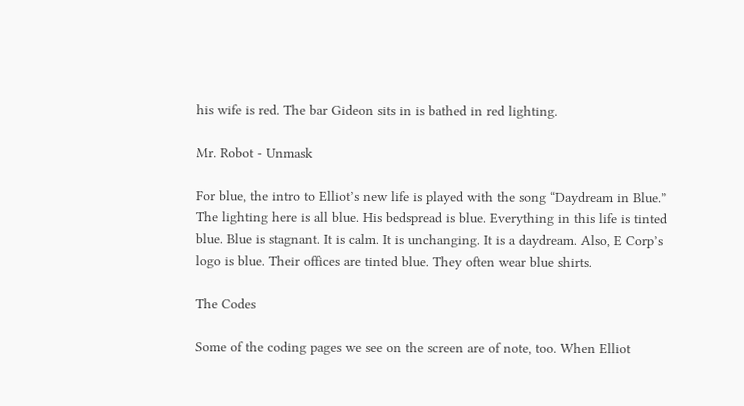his wife is red. The bar Gideon sits in is bathed in red lighting.

Mr. Robot - Unmask

For blue, the intro to Elliot’s new life is played with the song “Daydream in Blue.” The lighting here is all blue. His bedspread is blue. Everything in this life is tinted blue. Blue is stagnant. It is calm. It is unchanging. It is a daydream. Also, E Corp’s logo is blue. Their offices are tinted blue. They often wear blue shirts.

The Codes

Some of the coding pages we see on the screen are of note, too. When Elliot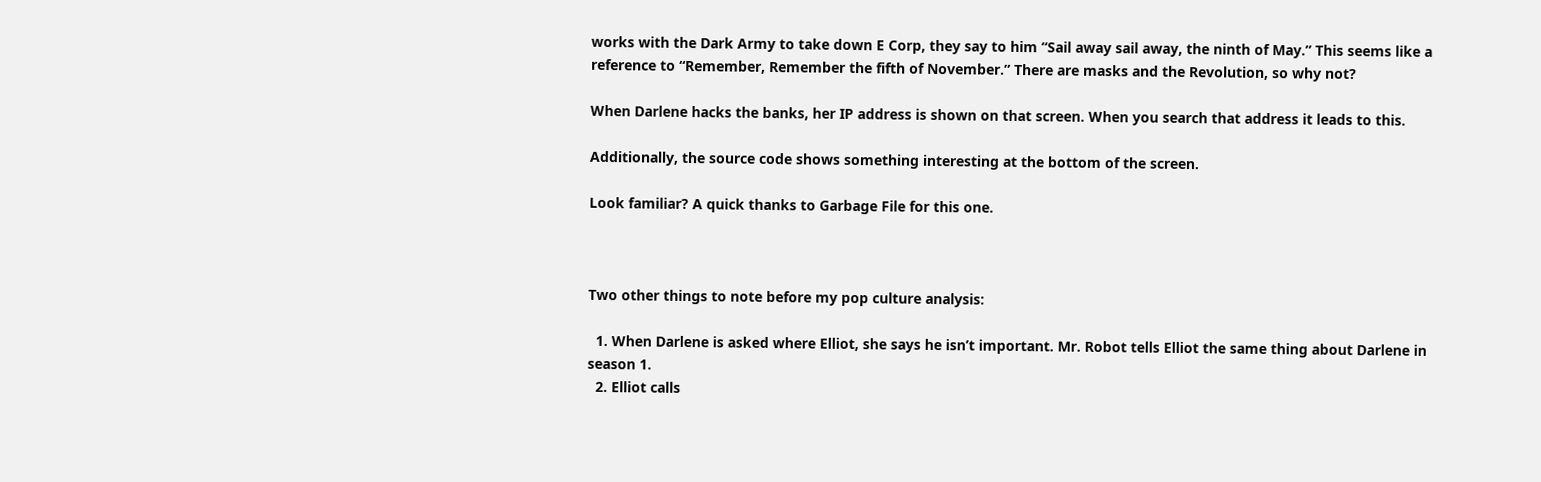works with the Dark Army to take down E Corp, they say to him “Sail away sail away, the ninth of May.” This seems like a reference to “Remember, Remember the fifth of November.” There are masks and the Revolution, so why not?

When Darlene hacks the banks, her IP address is shown on that screen. When you search that address it leads to this.

Additionally, the source code shows something interesting at the bottom of the screen.

Look familiar? A quick thanks to Garbage File for this one.



Two other things to note before my pop culture analysis:

  1. When Darlene is asked where Elliot, she says he isn’t important. Mr. Robot tells Elliot the same thing about Darlene in season 1.
  2. Elliot calls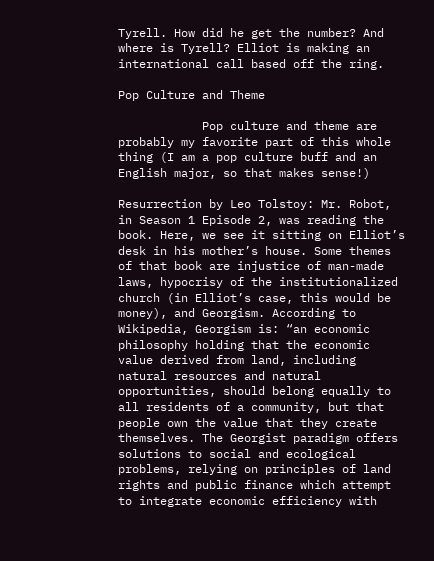Tyrell. How did he get the number? And where is Tyrell? Elliot is making an international call based off the ring.

Pop Culture and Theme

            Pop culture and theme are probably my favorite part of this whole thing (I am a pop culture buff and an English major, so that makes sense!)

Resurrection by Leo Tolstoy: Mr. Robot, in Season 1 Episode 2, was reading the book. Here, we see it sitting on Elliot’s desk in his mother’s house. Some themes of that book are injustice of man-made laws, hypocrisy of the institutionalized church (in Elliot’s case, this would be money), and Georgism. According to Wikipedia, Georgism is: “an economic philosophy holding that the economic value derived from land, including natural resources and natural opportunities, should belong equally to all residents of a community, but that people own the value that they create themselves. The Georgist paradigm offers solutions to social and ecological problems, relying on principles of land rights and public finance which attempt to integrate economic efficiency with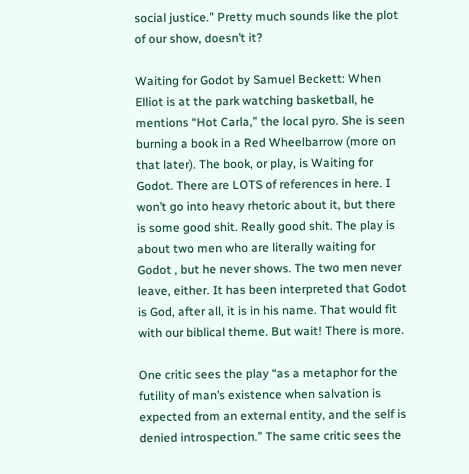social justice.” Pretty much sounds like the plot of our show, doesn’t it?

Waiting for Godot by Samuel Beckett: When Elliot is at the park watching basketball, he mentions “Hot Carla,” the local pyro. She is seen burning a book in a Red Wheelbarrow (more on that later). The book, or play, is Waiting for Godot. There are LOTS of references in here. I won’t go into heavy rhetoric about it, but there is some good shit. Really good shit. The play is about two men who are literally waiting for Godot , but he never shows. The two men never leave, either. It has been interpreted that Godot is God, after all, it is in his name. That would fit with our biblical theme. But wait! There is more.

One critic sees the play “as a metaphor for the futility of man’s existence when salvation is expected from an external entity, and the self is denied introspection.” The same critic sees the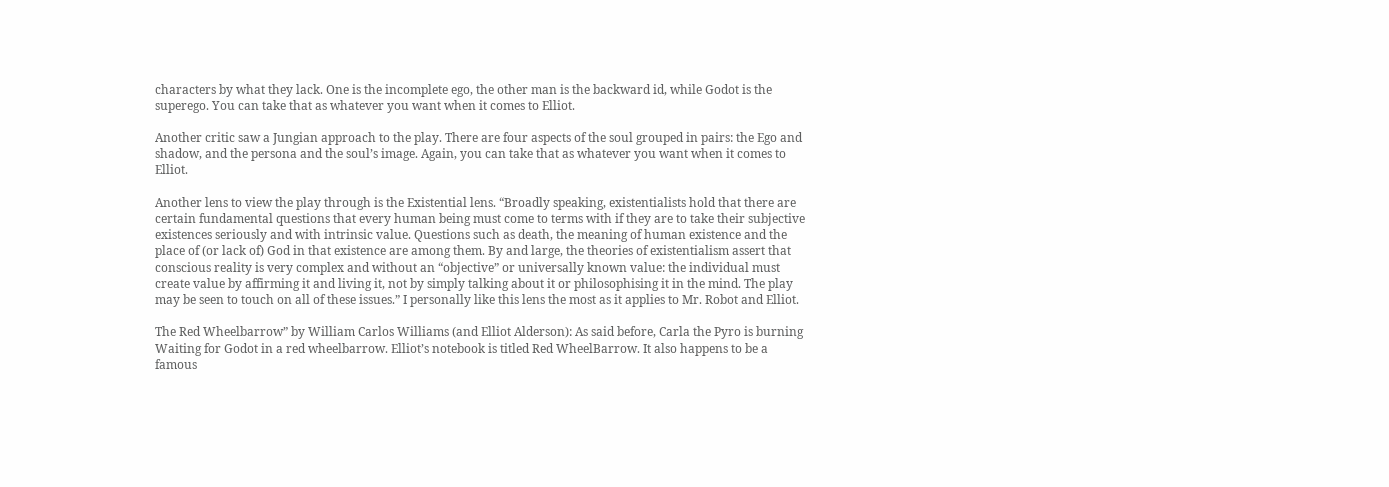characters by what they lack. One is the incomplete ego, the other man is the backward id, while Godot is the superego. You can take that as whatever you want when it comes to Elliot.

Another critic saw a Jungian approach to the play. There are four aspects of the soul grouped in pairs: the Ego and shadow, and the persona and the soul’s image. Again, you can take that as whatever you want when it comes to Elliot.

Another lens to view the play through is the Existential lens. “Broadly speaking, existentialists hold that there are certain fundamental questions that every human being must come to terms with if they are to take their subjective existences seriously and with intrinsic value. Questions such as death, the meaning of human existence and the place of (or lack of) God in that existence are among them. By and large, the theories of existentialism assert that conscious reality is very complex and without an “objective” or universally known value: the individual must create value by affirming it and living it, not by simply talking about it or philosophising it in the mind. The play may be seen to touch on all of these issues.” I personally like this lens the most as it applies to Mr. Robot and Elliot.

The Red Wheelbarrow” by William Carlos Williams (and Elliot Alderson): As said before, Carla the Pyro is burning Waiting for Godot in a red wheelbarrow. Elliot’s notebook is titled Red WheelBarrow. It also happens to be a famous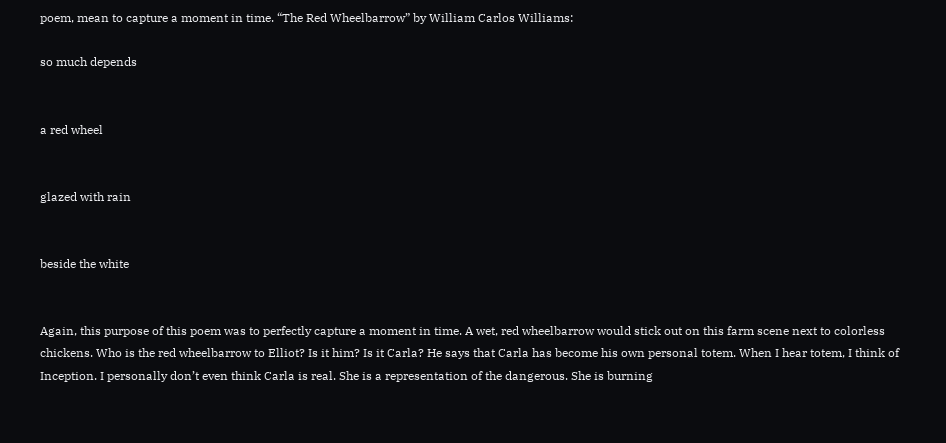poem, mean to capture a moment in time. “The Red Wheelbarrow” by William Carlos Williams:

so much depends


a red wheel


glazed with rain


beside the white


Again, this purpose of this poem was to perfectly capture a moment in time. A wet, red wheelbarrow would stick out on this farm scene next to colorless chickens. Who is the red wheelbarrow to Elliot? Is it him? Is it Carla? He says that Carla has become his own personal totem. When I hear totem, I think of Inception. I personally don’t even think Carla is real. She is a representation of the dangerous. She is burning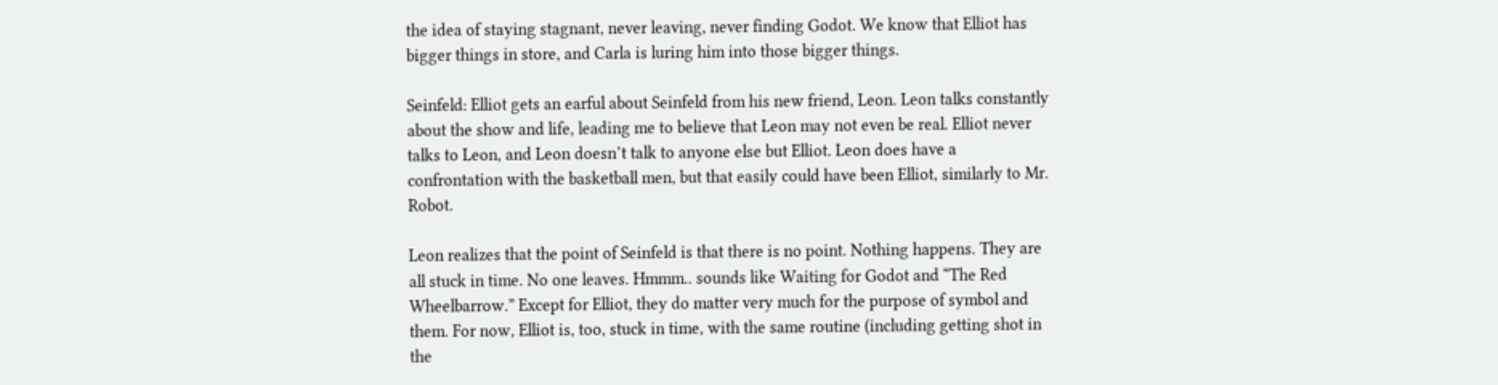the idea of staying stagnant, never leaving, never finding Godot. We know that Elliot has bigger things in store, and Carla is luring him into those bigger things.

Seinfeld: Elliot gets an earful about Seinfeld from his new friend, Leon. Leon talks constantly about the show and life, leading me to believe that Leon may not even be real. Elliot never talks to Leon, and Leon doesn’t talk to anyone else but Elliot. Leon does have a confrontation with the basketball men, but that easily could have been Elliot, similarly to Mr. Robot.

Leon realizes that the point of Seinfeld is that there is no point. Nothing happens. They are all stuck in time. No one leaves. Hmmm.. sounds like Waiting for Godot and “The Red Wheelbarrow.” Except for Elliot, they do matter very much for the purpose of symbol and them. For now, Elliot is, too, stuck in time, with the same routine (including getting shot in the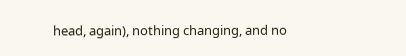head, again), nothing changing, and no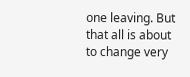one leaving. But that all is about to change very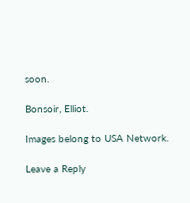soon.

Bonsoir, Elliot.

Images belong to USA Network.

Leave a Reply